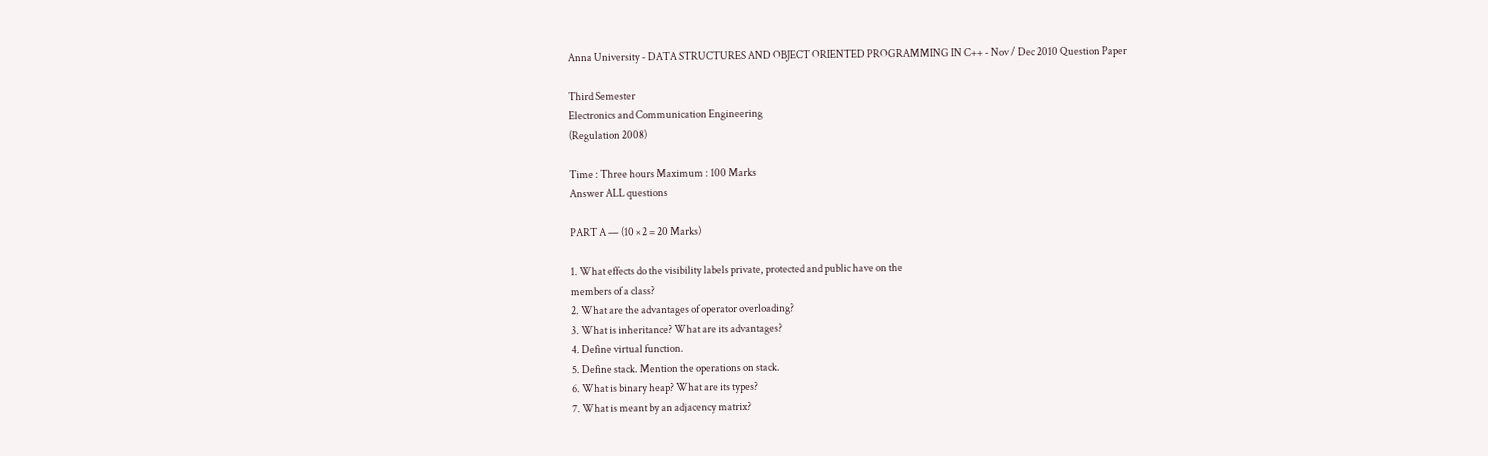Anna University - DATA STRUCTURES AND OBJECT ORIENTED PROGRAMMING IN C++ - Nov / Dec 2010 Question Paper

Third Semester
Electronics and Communication Engineering
(Regulation 2008)

Time : Three hours Maximum : 100 Marks
Answer ALL questions

PART A — (10 × 2 = 20 Marks)

1. What effects do the visibility labels private, protected and public have on the
members of a class?
2. What are the advantages of operator overloading?
3. What is inheritance? What are its advantages?
4. Define virtual function.
5. Define stack. Mention the operations on stack.
6. What is binary heap? What are its types?
7. What is meant by an adjacency matrix?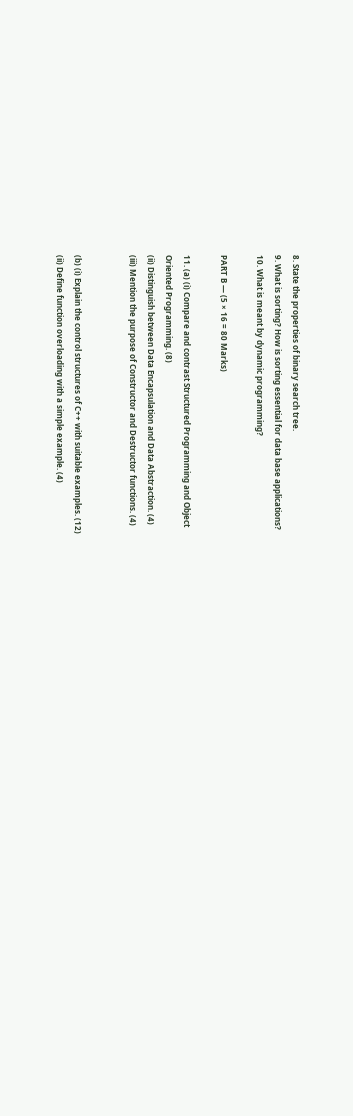8. State the properties of binary search tree.
9. What is sorting? How is sorting essential for data base applications?
10. What is meant by dynamic programming?

PART B — (5 × 16 = 80 Marks)

11. (a) (i) Compare and contrast Structured Programming and Object
Oriented Programming. (8)
(ii) Distinguish between Data Encapsulation and Data Abstraction. (4)
(iii) Mention the purpose of Constructor and Destructor functions. (4)


(b) (i) Explain the control structures of C++ with suitable examples. (12)
(ii) Define function overloading with a simple example. (4)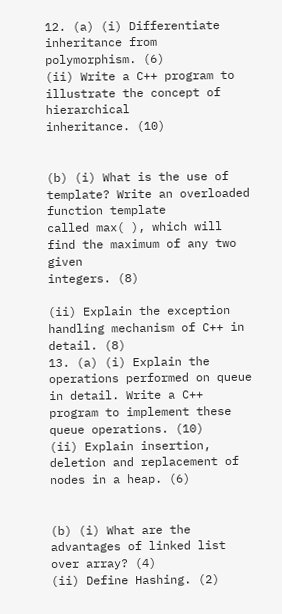12. (a) (i) Differentiate inheritance from polymorphism. (6)
(ii) Write a C++ program to illustrate the concept of hierarchical
inheritance. (10)


(b) (i) What is the use of template? Write an overloaded function template
called max( ), which will find the maximum of any two given
integers. (8)

(ii) Explain the exception handling mechanism of C++ in detail. (8)
13. (a) (i) Explain the operations performed on queue in detail. Write a C++
program to implement these queue operations. (10)
(ii) Explain insertion, deletion and replacement of nodes in a heap. (6)


(b) (i) What are the advantages of linked list over array? (4)
(ii) Define Hashing. (2)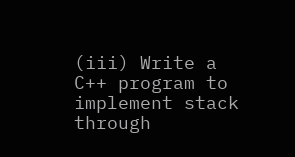(iii) Write a C++ program to implement stack through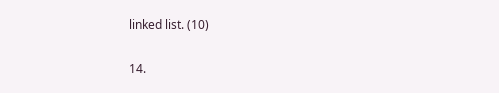linked list. (10)

14.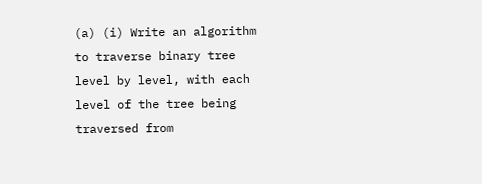(a) (i) Write an algorithm to traverse binary tree level by level, with each
level of the tree being traversed from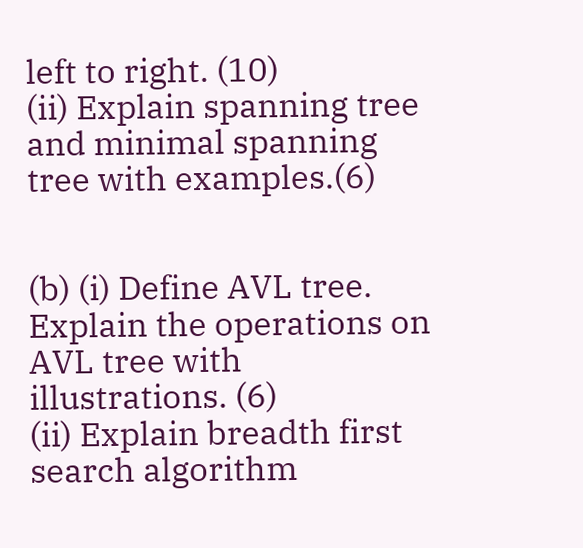left to right. (10)
(ii) Explain spanning tree and minimal spanning tree with examples.(6)


(b) (i) Define AVL tree. Explain the operations on AVL tree with
illustrations. (6)
(ii) Explain breadth first search algorithm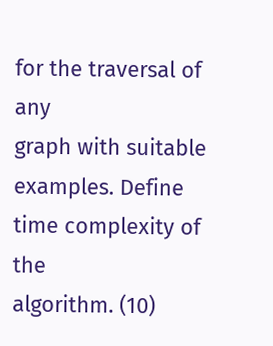for the traversal of any
graph with suitable examples. Define time complexity of the
algorithm. (10)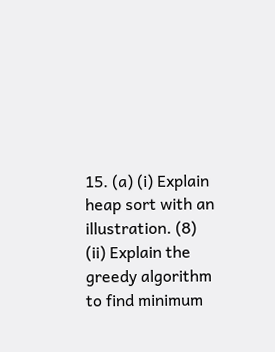15. (a) (i) Explain heap sort with an illustration. (8)
(ii) Explain the greedy algorithm to find minimum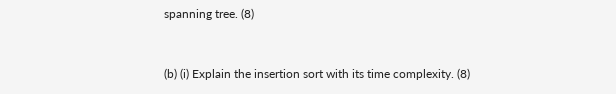spanning tree. (8)


(b) (i) Explain the insertion sort with its time complexity. (8)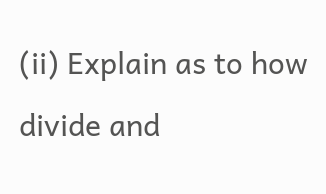(ii) Explain as to how divide and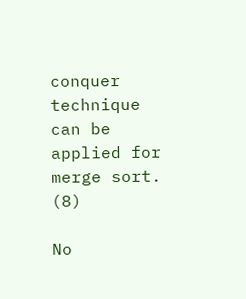conquer technique can be applied for
merge sort. (8)

No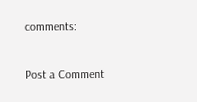comments:

Post a Comment